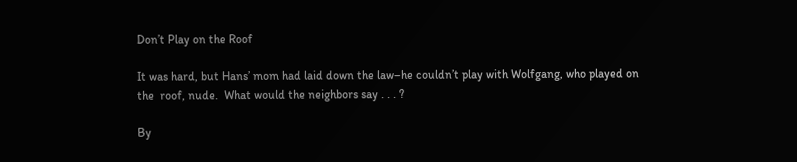Don’t Play on the Roof

It was hard, but Hans’ mom had laid down the law–he couldn’t play with Wolfgang, who played on the  roof, nude.  What would the neighbors say . . . ?

By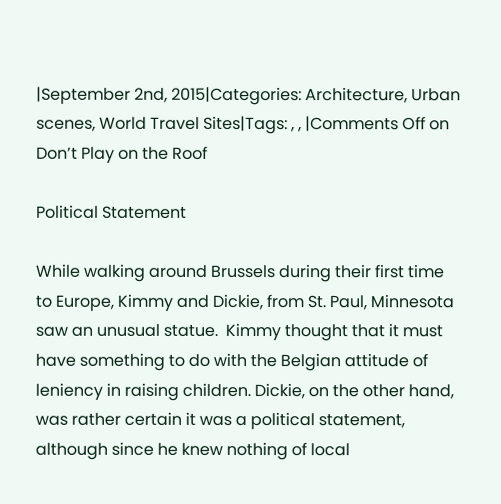|September 2nd, 2015|Categories: Architecture, Urban scenes, World Travel Sites|Tags: , , |Comments Off on Don’t Play on the Roof

Political Statement

While walking around Brussels during their first time to Europe, Kimmy and Dickie, from St. Paul, Minnesota saw an unusual statue.  Kimmy thought that it must have something to do with the Belgian attitude of leniency in raising children. Dickie, on the other hand, was rather certain it was a political statement, although since he knew nothing of local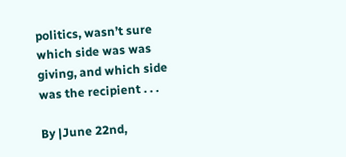politics, wasn’t sure which side was was giving, and which side was the recipient . . .

By |June 22nd,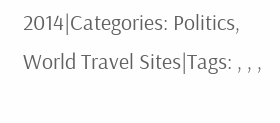2014|Categories: Politics, World Travel Sites|Tags: , , ,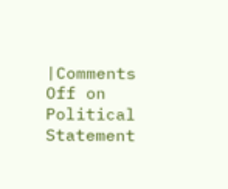|Comments Off on Political Statement